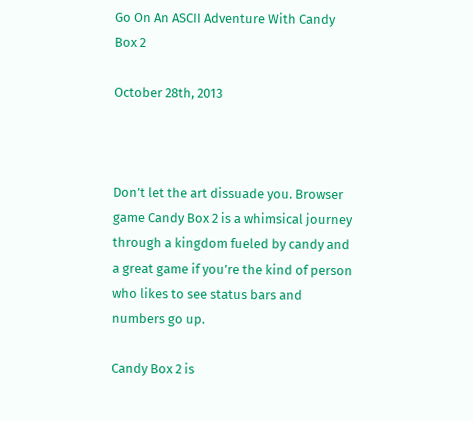Go On An ASCII Adventure With Candy Box 2

October 28th, 2013



Don’t let the art dissuade you. Browser game Candy Box 2 is a whimsical journey through a kingdom fueled by candy and a great game if you’re the kind of person who likes to see status bars and numbers go up.

Candy Box 2 is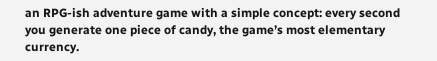an RPG-ish adventure game with a simple concept: every second you generate one piece of candy, the game’s most elementary currency.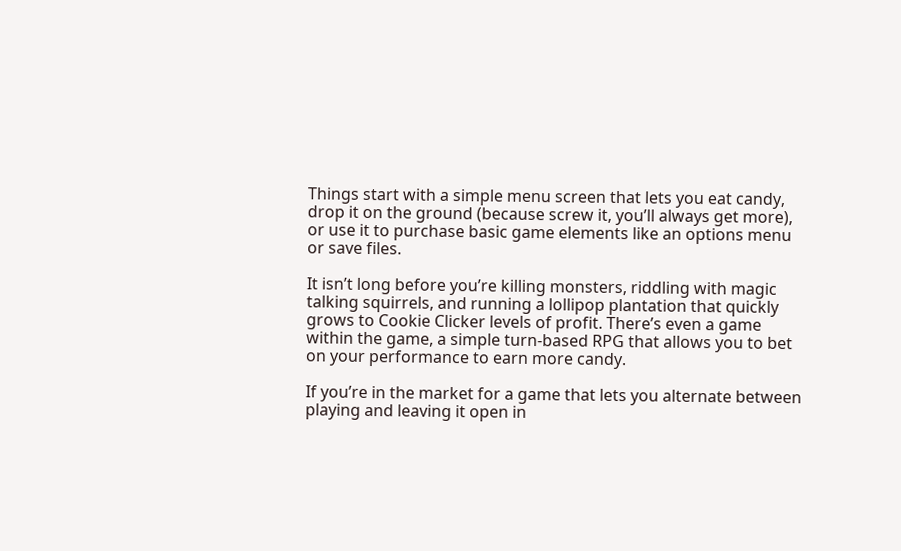Things start with a simple menu screen that lets you eat candy, drop it on the ground (because screw it, you’ll always get more), or use it to purchase basic game elements like an options menu or save files.

It isn’t long before you’re killing monsters, riddling with magic talking squirrels, and running a lollipop plantation that quickly grows to Cookie Clicker levels of profit. There’s even a game within the game, a simple turn-based RPG that allows you to bet on your performance to earn more candy.

If you’re in the market for a game that lets you alternate between playing and leaving it open in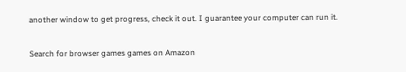another window to get progress, check it out. I guarantee your computer can run it.

Search for browser games games on Amazon